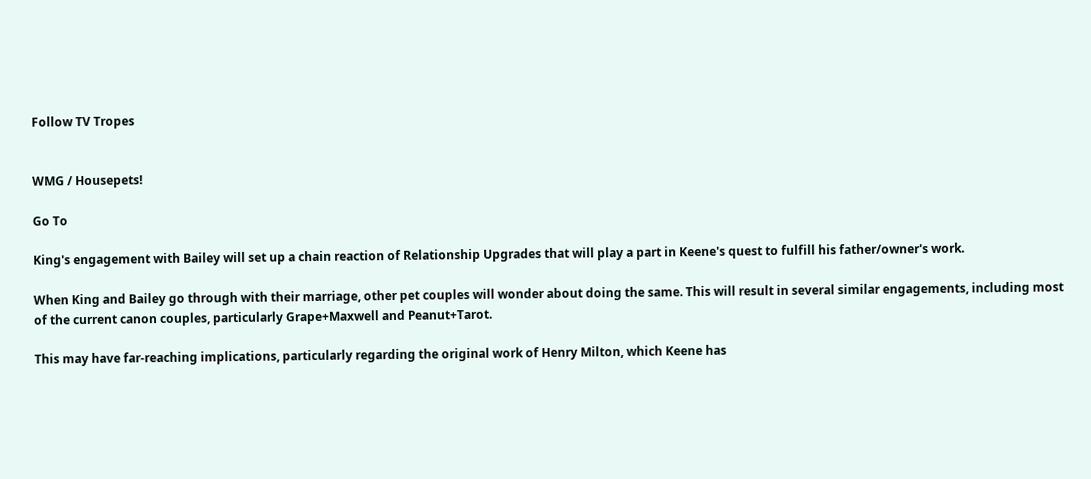Follow TV Tropes


WMG / Housepets!

Go To

King's engagement with Bailey will set up a chain reaction of Relationship Upgrades that will play a part in Keene's quest to fulfill his father/owner's work.

When King and Bailey go through with their marriage, other pet couples will wonder about doing the same. This will result in several similar engagements, including most of the current canon couples, particularly Grape+Maxwell and Peanut+Tarot.

This may have far-reaching implications, particularly regarding the original work of Henry Milton, which Keene has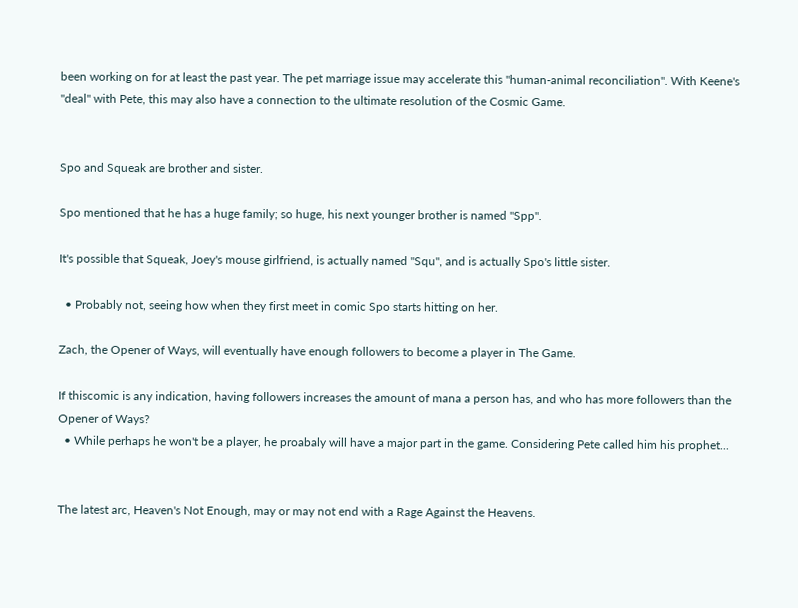been working on for at least the past year. The pet marriage issue may accelerate this "human-animal reconciliation". With Keene's "deal" with Pete, this may also have a connection to the ultimate resolution of the Cosmic Game.


Spo and Squeak are brother and sister.

Spo mentioned that he has a huge family; so huge, his next younger brother is named "Spp".

It's possible that Squeak, Joey's mouse girlfriend, is actually named "Squ", and is actually Spo's little sister.

  • Probably not, seeing how when they first meet in comic Spo starts hitting on her.

Zach, the Opener of Ways, will eventually have enough followers to become a player in The Game.

If thiscomic is any indication, having followers increases the amount of mana a person has, and who has more followers than the Opener of Ways?
  • While perhaps he won't be a player, he proabaly will have a major part in the game. Considering Pete called him his prophet...


The latest arc, Heaven's Not Enough, may or may not end with a Rage Against the Heavens.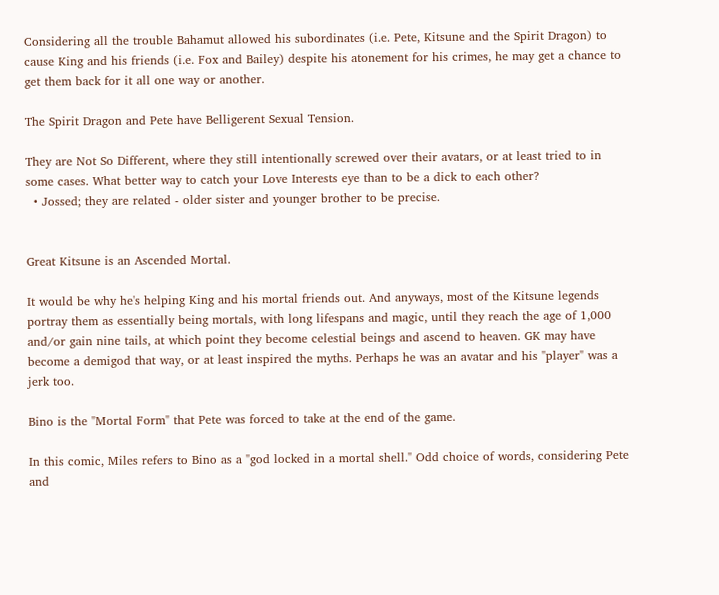Considering all the trouble Bahamut allowed his subordinates (i.e. Pete, Kitsune and the Spirit Dragon) to cause King and his friends (i.e. Fox and Bailey) despite his atonement for his crimes, he may get a chance to get them back for it all one way or another.

The Spirit Dragon and Pete have Belligerent Sexual Tension.

They are Not So Different, where they still intentionally screwed over their avatars, or at least tried to in some cases. What better way to catch your Love Interests eye than to be a dick to each other?
  • Jossed; they are related - older sister and younger brother to be precise.


Great Kitsune is an Ascended Mortal.

It would be why he's helping King and his mortal friends out. And anyways, most of the Kitsune legends portray them as essentially being mortals, with long lifespans and magic, until they reach the age of 1,000 and/or gain nine tails, at which point they become celestial beings and ascend to heaven. GK may have become a demigod that way, or at least inspired the myths. Perhaps he was an avatar and his "player" was a jerk too.

Bino is the "Mortal Form" that Pete was forced to take at the end of the game.

In this comic, Miles refers to Bino as a "god locked in a mortal shell." Odd choice of words, considering Pete and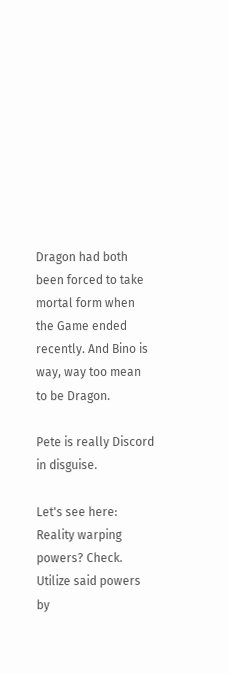Dragon had both been forced to take mortal form when the Game ended recently. And Bino is way, way too mean to be Dragon.

Pete is really Discord in disguise.

Let's see here: Reality warping powers? Check. Utilize said powers by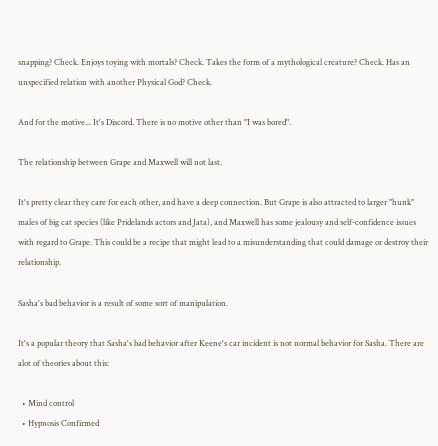snapping? Check. Enjoys toying with mortals? Check. Takes the form of a mythological creature? Check. Has an unspecified relation with another Physical God? Check.

And for the motive... It's Discord. There is no motive other than "I was bored".

The relationship between Grape and Maxwell will not last.

It's pretty clear they care for each other, and have a deep connection. But Grape is also attracted to larger "hunk" males of big cat species (like Pridelands actors and Jata), and Maxwell has some jealousy and self-confidence issues with regard to Grape. This could be a recipe that might lead to a misunderstanding that could damage or destroy their relationship.

Sasha's bad behavior is a result of some sort of manipulation.

It's a popular theory that Sasha's bad behavior after Keene's car incident is not normal behavior for Sasha. There are alot of theories about this:

  • Mind control
  • Hypnosis Confirmed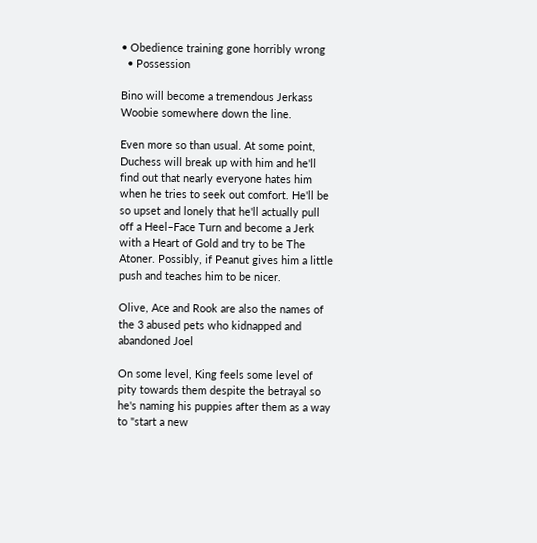• Obedience training gone horribly wrong
  • Possession

Bino will become a tremendous Jerkass Woobie somewhere down the line.

Even more so than usual. At some point, Duchess will break up with him and he'll find out that nearly everyone hates him when he tries to seek out comfort. He'll be so upset and lonely that he'll actually pull off a Heel–Face Turn and become a Jerk with a Heart of Gold and try to be The Atoner. Possibly, if Peanut gives him a little push and teaches him to be nicer.

Olive, Ace and Rook are also the names of the 3 abused pets who kidnapped and abandoned Joel

On some level, King feels some level of pity towards them despite the betrayal so he's naming his puppies after them as a way to "start a new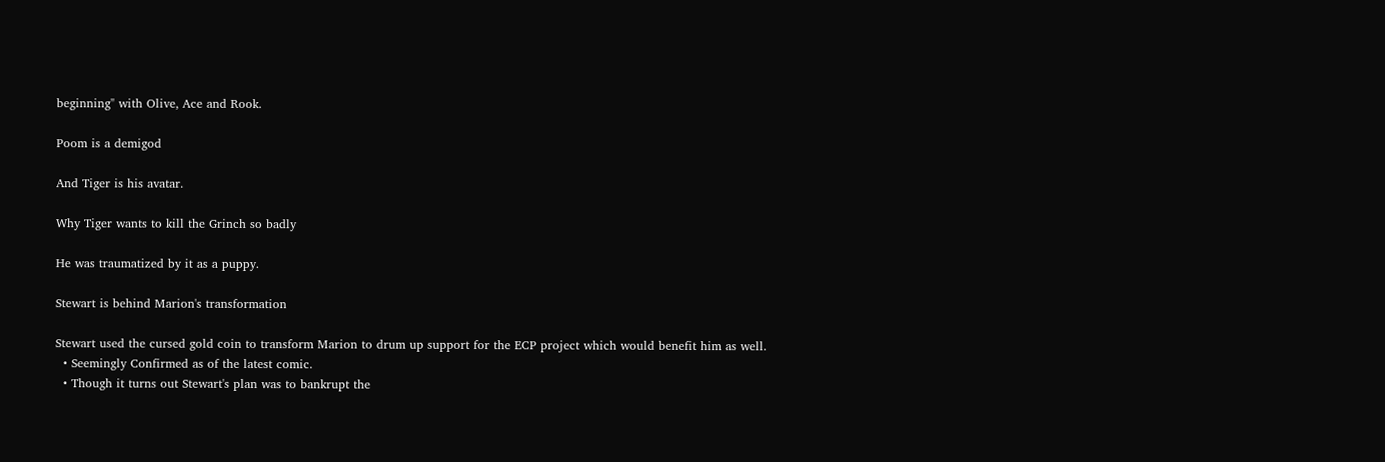beginning" with Olive, Ace and Rook.

Poom is a demigod

And Tiger is his avatar.

Why Tiger wants to kill the Grinch so badly

He was traumatized by it as a puppy.

Stewart is behind Marion's transformation

Stewart used the cursed gold coin to transform Marion to drum up support for the ECP project which would benefit him as well.
  • Seemingly Confirmed as of the latest comic.
  • Though it turns out Stewart's plan was to bankrupt the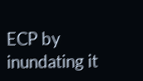ECP by inundating it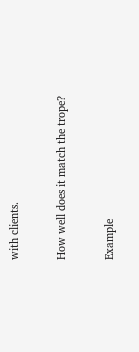with clients.

How well does it match the trope?

Example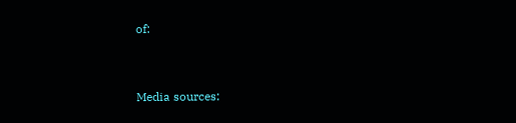of:


Media sources: